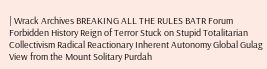| Wrack Archives BREAKING ALL THE RULES BATR Forum Forbidden History Reign of Terror Stuck on Stupid Totalitarian Collectivism Radical Reactionary Inherent Autonomy Global Gulag View from the Mount Solitary Purdah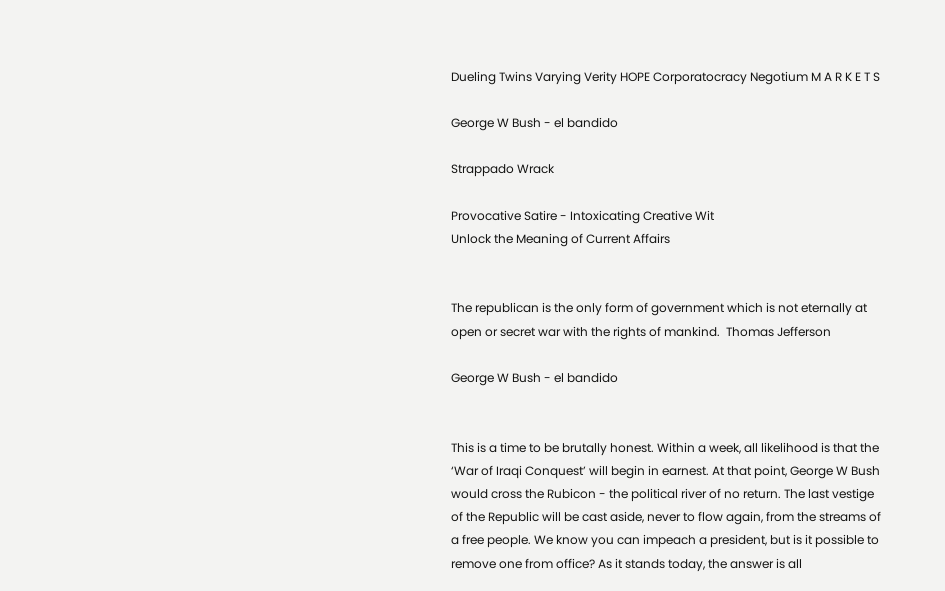Dueling Twins Varying Verity HOPE Corporatocracy Negotium M A R K E T S

George W Bush - el bandido

Strappado Wrack

Provocative Satire - Intoxicating Creative Wit
Unlock the Meaning of Current Affairs


The republican is the only form of government which is not eternally at open or secret war with the rights of mankind.  Thomas Jefferson

George W Bush - el bandido


This is a time to be brutally honest. Within a week, all likelihood is that the ‘War of Iraqi Conquest’ will begin in earnest. At that point, George W Bush would cross the Rubicon - the political river of no return. The last vestige of the Republic will be cast aside, never to flow again, from the streams of a free people. We know you can impeach a president, but is it possible to remove one from office? As it stands today, the answer is all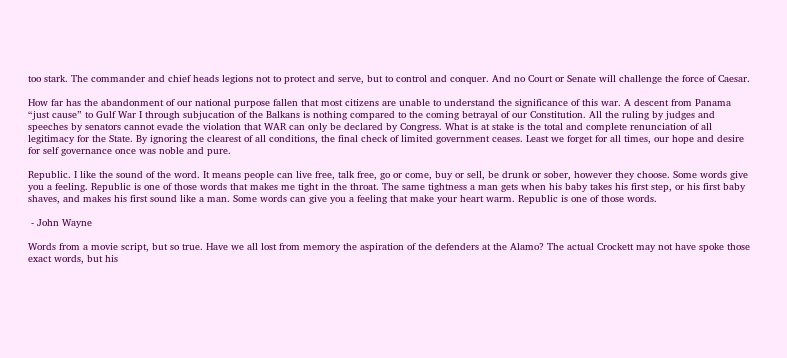too stark. The commander and chief heads legions not to protect and serve, but to control and conquer. And no Court or Senate will challenge the force of Caesar.

How far has the abandonment of our national purpose fallen that most citizens are unable to understand the significance of this war. A descent from Panama “just cause” to Gulf War I through subjucation of the Balkans is nothing compared to the coming betrayal of our Constitution. All the ruling by judges and speeches by senators cannot evade the violation that WAR can only be declared by Congress. What is at stake is the total and complete renunciation of all legitimacy for the State. By ignoring the clearest of all conditions, the final check of limited government ceases. Least we forget for all times, our hope and desire for self governance once was noble and pure.

Republic. I like the sound of the word. It means people can live free, talk free, go or come, buy or sell, be drunk or sober, however they choose. Some words give you a feeling. Republic is one of those words that makes me tight in the throat. The same tightness a man gets when his baby takes his first step, or his first baby shaves, and makes his first sound like a man. Some words can give you a feeling that make your heart warm. Republic is one of those words.

 - John Wayne

Words from a movie script, but so true. Have we all lost from memory the aspiration of the defenders at the Alamo? The actual Crockett may not have spoke those exact words, but his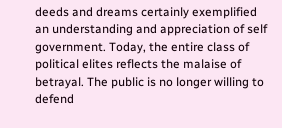deeds and dreams certainly exemplified an understanding and appreciation of self government. Today, the entire class of political elites reflects the malaise of betrayal. The public is no longer willing to defend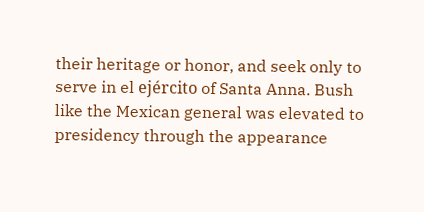their heritage or honor, and seek only to serve in el ejército of Santa Anna. Bush like the Mexican general was elevated to presidency through the appearance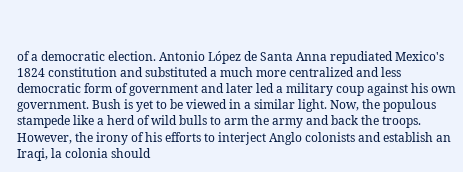of a democratic election. Antonio López de Santa Anna repudiated Mexico's 1824 constitution and substituted a much more centralized and less democratic form of government and later led a military coup against his own government. Bush is yet to be viewed in a similar light. Now, the populous stampede like a herd of wild bulls to arm the army and back the troops. However, the irony of his efforts to interject Anglo colonists and establish an Iraqi, la colonia should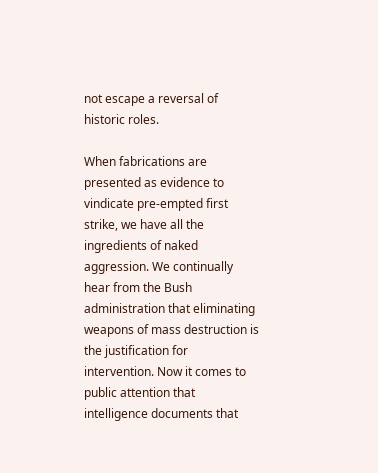not escape a reversal of historic roles.

When fabrications are presented as evidence to vindicate pre-empted first strike, we have all the ingredients of naked aggression. We continually hear from the Bush administration that eliminating weapons of mass destruction is the justification for intervention. Now it comes to public attention that intelligence documents that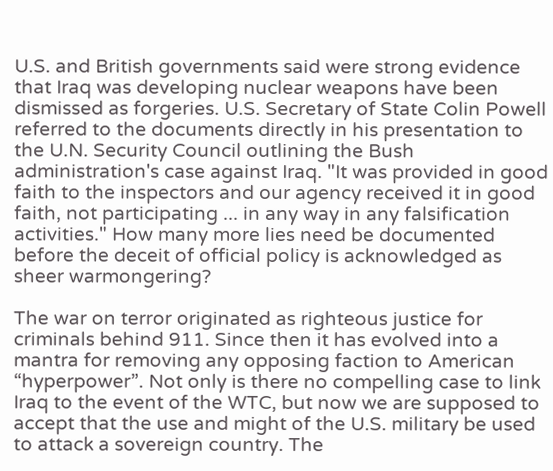U.S. and British governments said were strong evidence that Iraq was developing nuclear weapons have been dismissed as forgeries. U.S. Secretary of State Colin Powell referred to the documents directly in his presentation to the U.N. Security Council outlining the Bush administration's case against Iraq. "It was provided in good faith to the inspectors and our agency received it in good faith, not participating ... in any way in any falsification activities." How many more lies need be documented before the deceit of official policy is acknowledged as sheer warmongering?

The war on terror originated as righteous justice for criminals behind 911. Since then it has evolved into a mantra for removing any opposing faction to American “hyperpower”. Not only is there no compelling case to link Iraq to the event of the WTC, but now we are supposed to accept that the use and might of the U.S. military be used to attack a sovereign country. The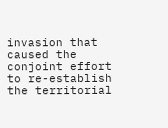invasion that caused the conjoint effort to re-establish the territorial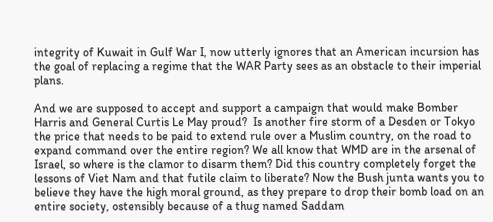integrity of Kuwait in Gulf War I, now utterly ignores that an American incursion has the goal of replacing a regime that the WAR Party sees as an obstacle to their imperial plans.

And we are supposed to accept and support a campaign that would make Bomber Harris and General Curtis Le May proud?  Is another fire storm of a Desden or Tokyo the price that needs to be paid to extend rule over a Muslim country, on the road to expand command over the entire region? We all know that WMD are in the arsenal of Israel, so where is the clamor to disarm them? Did this country completely forget the lessons of Viet Nam and that futile claim to liberate? Now the Bush junta wants you to believe they have the high moral ground, as they prepare to drop their bomb load on an entire society, ostensibly because of a thug named Saddam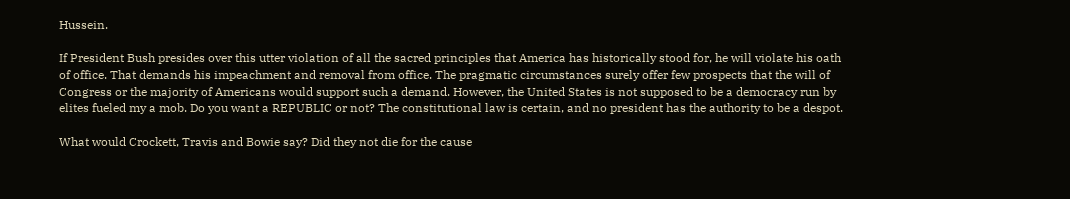Hussein.

If President Bush presides over this utter violation of all the sacred principles that America has historically stood for, he will violate his oath of office. That demands his impeachment and removal from office. The pragmatic circumstances surely offer few prospects that the will of Congress or the majority of Americans would support such a demand. However, the United States is not supposed to be a democracy run by elites fueled my a mob. Do you want a REPUBLIC or not? The constitutional law is certain, and no president has the authority to be a despot.

What would Crockett, Travis and Bowie say? Did they not die for the cause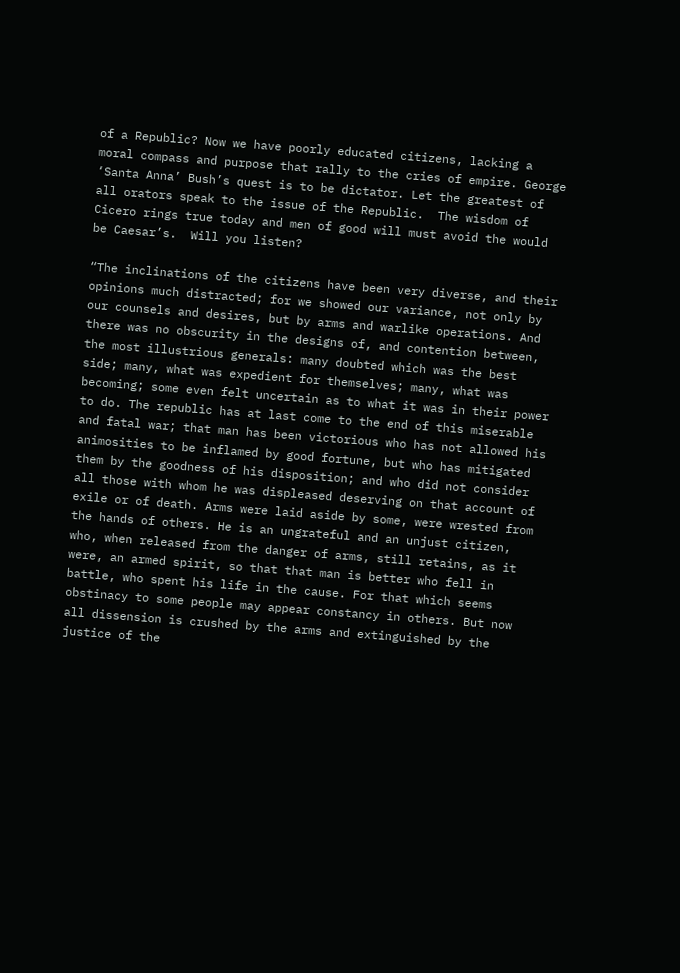of a Republic? Now we have poorly educated citizens, lacking a moral compass and purpose that rally to the cries of empire. George ‘Santa Anna’ Bush’s quest is to be dictator. Let the greatest of all orators speak to the issue of the Republic.  The wisdom of Cicero rings true today and men of good will must avoid the would be Caesar’s.  Will you listen?

“The inclinations of the citizens have been very diverse, and their opinions much distracted; for we showed our variance, not only by our counsels and desires, but by arms and warlike operations. And there was no obscurity in the designs of, and contention between, the most illustrious generals: many doubted which was the best side; many, what was expedient for themselves; many, what was becoming; some even felt uncertain as to what it was in their power to do. The republic has at last come to the end of this miserable and fatal war; that man has been victorious who has not allowed his animosities to be inflamed by good fortune, but who has mitigated them by the goodness of his disposition; and who did not consider all those with whom he was displeased deserving on that account of exile or of death. Arms were laid aside by some, were wrested from the hands of others. He is an ungrateful and an unjust citizen, who, when released from the danger of arms, still retains, as it were, an armed spirit, so that that man is better who fell in battle, who spent his life in the cause. For that which seems obstinacy to some people may appear constancy in others. But now all dissension is crushed by the arms and extinguished by the justice of the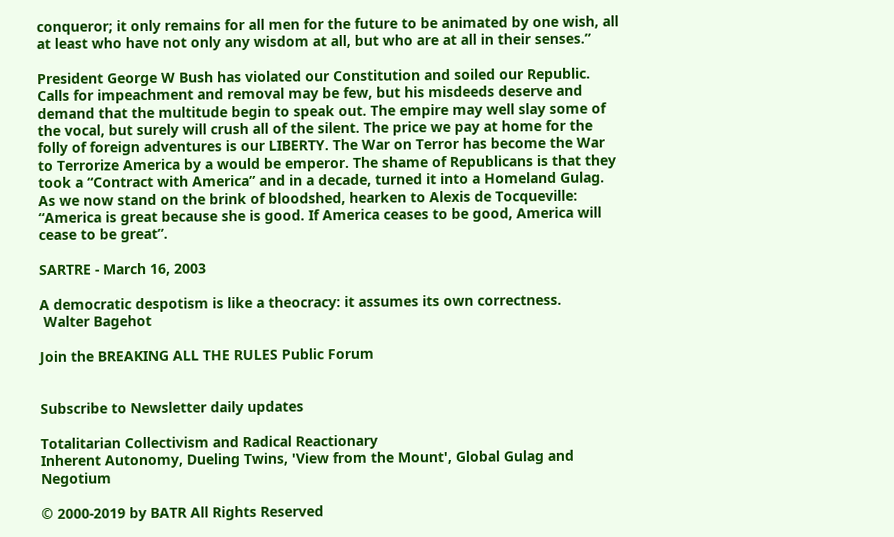conqueror; it only remains for all men for the future to be animated by one wish, all at least who have not only any wisdom at all, but who are at all in their senses.”

President George W Bush has violated our Constitution and soiled our Republic. Calls for impeachment and removal may be few, but his misdeeds deserve and demand that the multitude begin to speak out. The empire may well slay some of the vocal, but surely will crush all of the silent. The price we pay at home for the folly of foreign adventures is our LIBERTY. The War on Terror has become the War to Terrorize America by a would be emperor. The shame of Republicans is that they took a “Contract with America” and in a decade, turned it into a Homeland Gulag. As we now stand on the brink of bloodshed, hearken to Alexis de Tocqueville: “America is great because she is good. If America ceases to be good, America will cease to be great”.

SARTRE - March 16, 2003

A democratic despotism is like a theocracy: it assumes its own correctness.
 Walter Bagehot

Join the BREAKING ALL THE RULES Public Forum


Subscribe to Newsletter daily updates

Totalitarian Collectivism and Radical Reactionary
Inherent Autonomy, Dueling Twins, 'View from the Mount', Global Gulag and Negotium

© 2000-2019 by BATR All Rights Reserved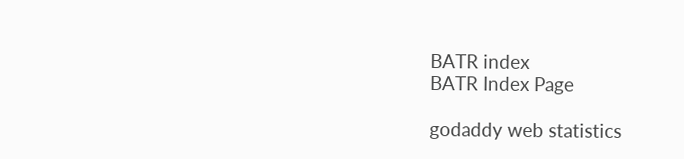BATR index
BATR Index Page

godaddy web statistics